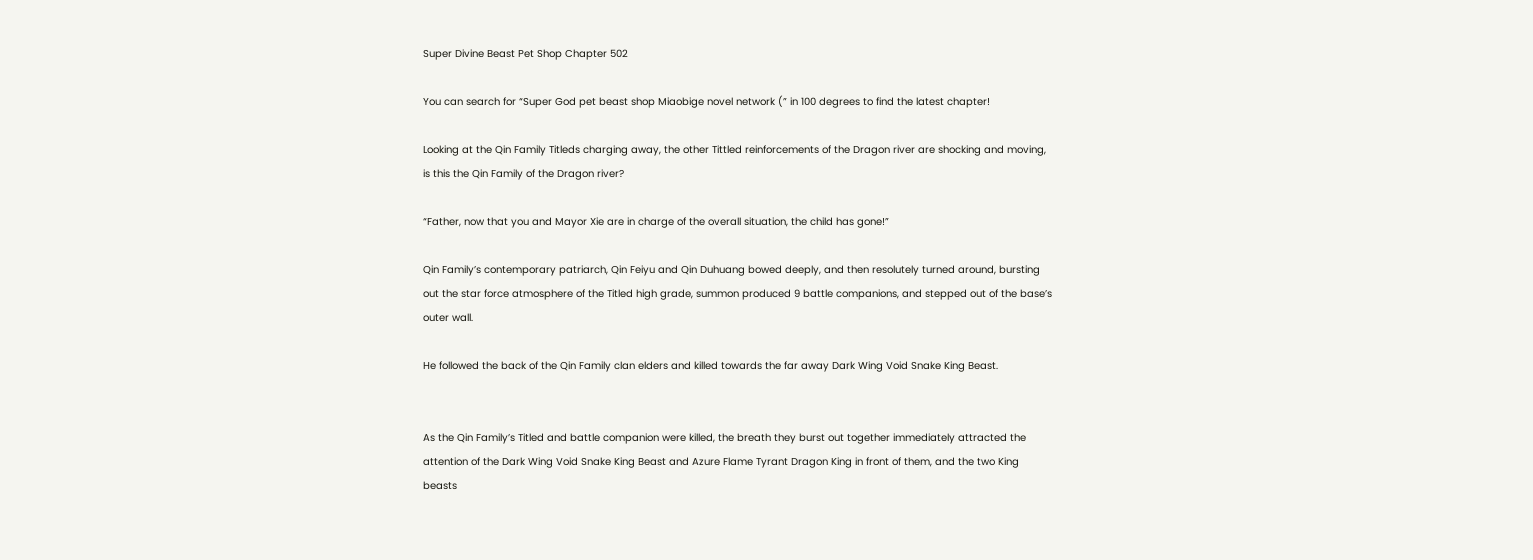Super Divine Beast Pet Shop Chapter 502

You can search for “Super God pet beast shop Miaobige novel network (” in 100 degrees to find the latest chapter!

Looking at the Qin Family Titleds charging away, the other Tittled reinforcements of the Dragon river are shocking and moving, is this the Qin Family of the Dragon river?

“Father, now that you and Mayor Xie are in charge of the overall situation, the child has gone!”

Qin Family’s contemporary patriarch, Qin Feiyu and Qin Duhuang bowed deeply, and then resolutely turned around, bursting out the star force atmosphere of the Titled high grade, summon produced 9 battle companions, and stepped out of the base’s outer wall.

He followed the back of the Qin Family clan elders and killed towards the far away Dark Wing Void Snake King Beast.


As the Qin Family’s Titled and battle companion were killed, the breath they burst out together immediately attracted the attention of the Dark Wing Void Snake King Beast and Azure Flame Tyrant Dragon King in front of them, and the two King beasts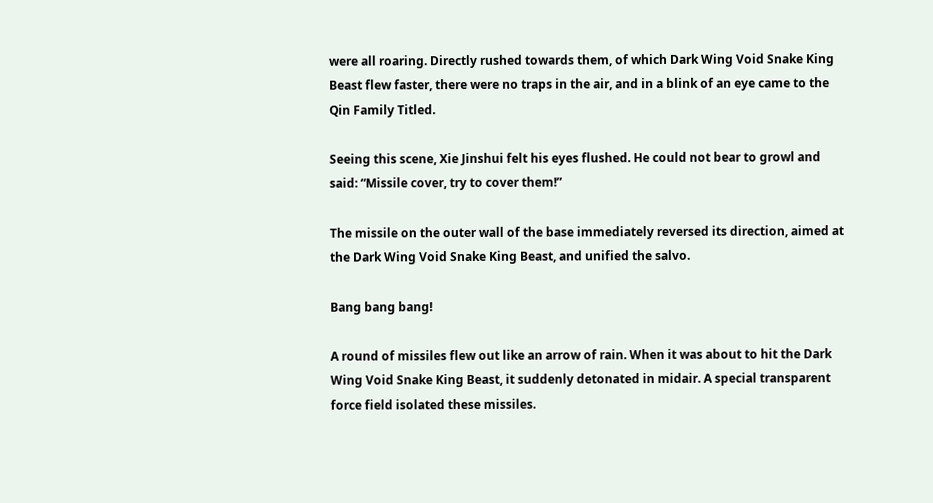were all roaring. Directly rushed towards them, of which Dark Wing Void Snake King Beast flew faster, there were no traps in the air, and in a blink of an eye came to the Qin Family Titled.

Seeing this scene, Xie Jinshui felt his eyes flushed. He could not bear to growl and said: “Missile cover, try to cover them!”

The missile on the outer wall of the base immediately reversed its direction, aimed at the Dark Wing Void Snake King Beast, and unified the salvo.

Bang bang bang!

A round of missiles flew out like an arrow of rain. When it was about to hit the Dark Wing Void Snake King Beast, it suddenly detonated in midair. A special transparent force field isolated these missiles.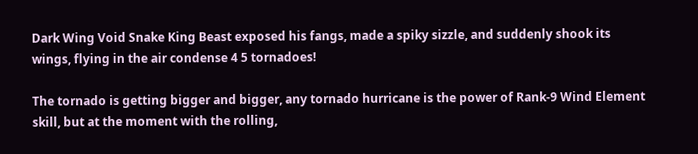Dark Wing Void Snake King Beast exposed his fangs, made a spiky sizzle, and suddenly shook its wings, flying in the air condense 4 5 tornadoes!

The tornado is getting bigger and bigger, any tornado hurricane is the power of Rank-9 Wind Element skill, but at the moment with the rolling,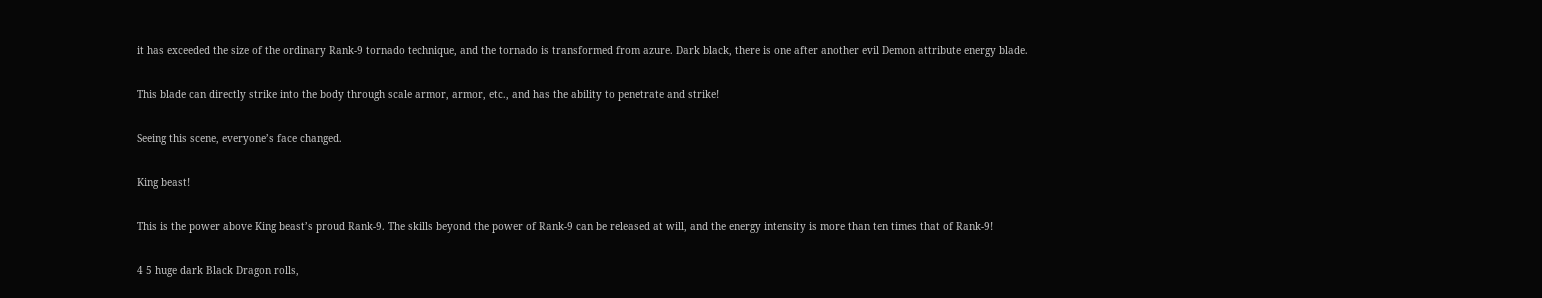it has exceeded the size of the ordinary Rank-9 tornado technique, and the tornado is transformed from azure. Dark black, there is one after another evil Demon attribute energy blade.

This blade can directly strike into the body through scale armor, armor, etc., and has the ability to penetrate and strike!

Seeing this scene, everyone’s face changed.

King beast!

This is the power above King beast’s proud Rank-9. The skills beyond the power of Rank-9 can be released at will, and the energy intensity is more than ten times that of Rank-9!

4 5 huge dark Black Dragon rolls,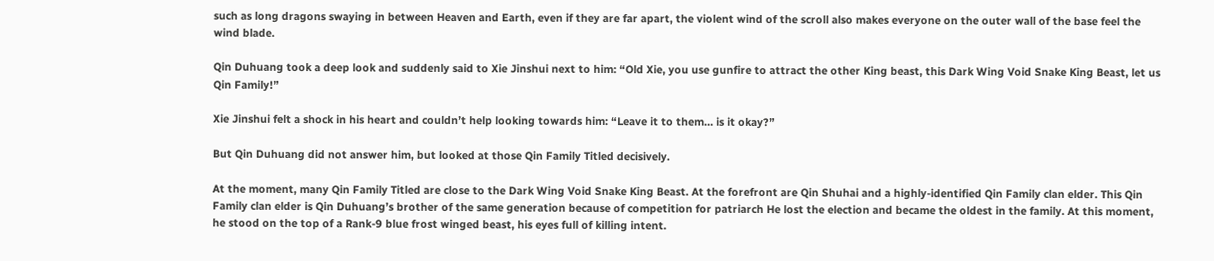such as long dragons swaying in between Heaven and Earth, even if they are far apart, the violent wind of the scroll also makes everyone on the outer wall of the base feel the wind blade.

Qin Duhuang took a deep look and suddenly said to Xie Jinshui next to him: “Old Xie, you use gunfire to attract the other King beast, this Dark Wing Void Snake King Beast, let us Qin Family!”

Xie Jinshui felt a shock in his heart and couldn’t help looking towards him: “Leave it to them… is it okay?”

But Qin Duhuang did not answer him, but looked at those Qin Family Titled decisively.

At the moment, many Qin Family Titled are close to the Dark Wing Void Snake King Beast. At the forefront are Qin Shuhai and a highly-identified Qin Family clan elder. This Qin Family clan elder is Qin Duhuang’s brother of the same generation because of competition for patriarch He lost the election and became the oldest in the family. At this moment, he stood on the top of a Rank-9 blue frost winged beast, his eyes full of killing intent.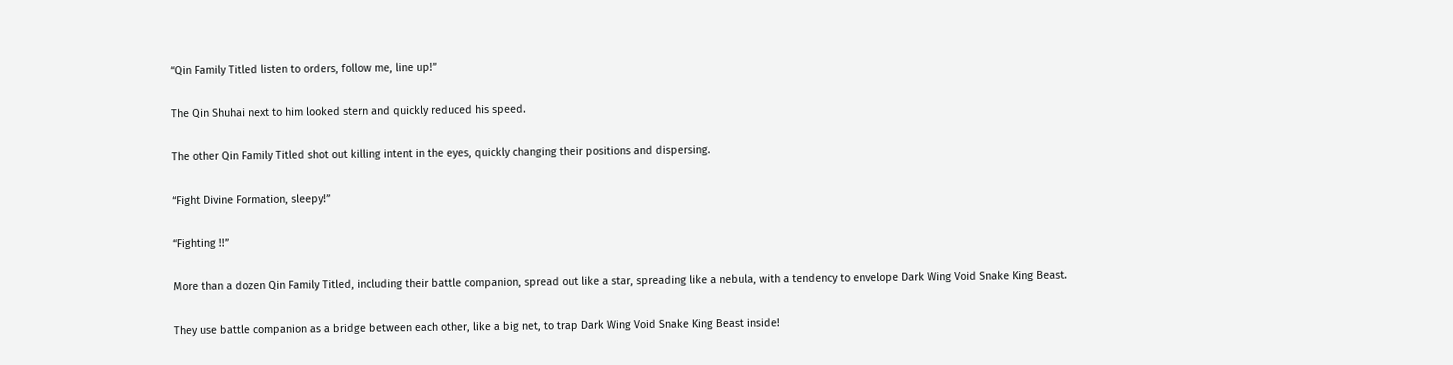“Qin Family Titled listen to orders, follow me, line up!”

The Qin Shuhai next to him looked stern and quickly reduced his speed.

The other Qin Family Titled shot out killing intent in the eyes, quickly changing their positions and dispersing.

“Fight Divine Formation, sleepy!”

“Fighting !!”

More than a dozen Qin Family Titled, including their battle companion, spread out like a star, spreading like a nebula, with a tendency to envelope Dark Wing Void Snake King Beast.

They use battle companion as a bridge between each other, like a big net, to trap Dark Wing Void Snake King Beast inside!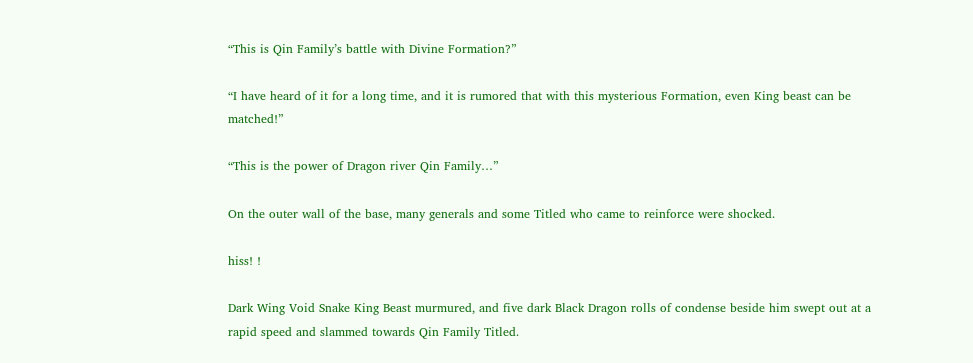“This is Qin Family’s battle with Divine Formation?”

“I have heard of it for a long time, and it is rumored that with this mysterious Formation, even King beast can be matched!”

“This is the power of Dragon river Qin Family…”

On the outer wall of the base, many generals and some Titled who came to reinforce were shocked.

hiss! !

Dark Wing Void Snake King Beast murmured, and five dark Black Dragon rolls of condense beside him swept out at a rapid speed and slammed towards Qin Family Titled.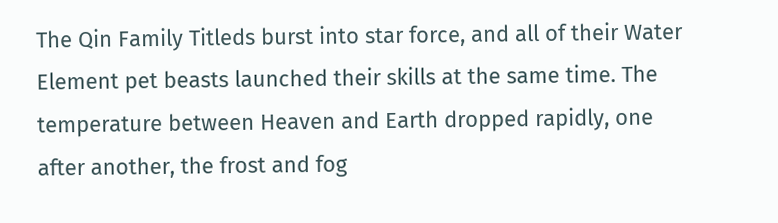The Qin Family Titleds burst into star force, and all of their Water Element pet beasts launched their skills at the same time. The temperature between Heaven and Earth dropped rapidly, one after another, the frost and fog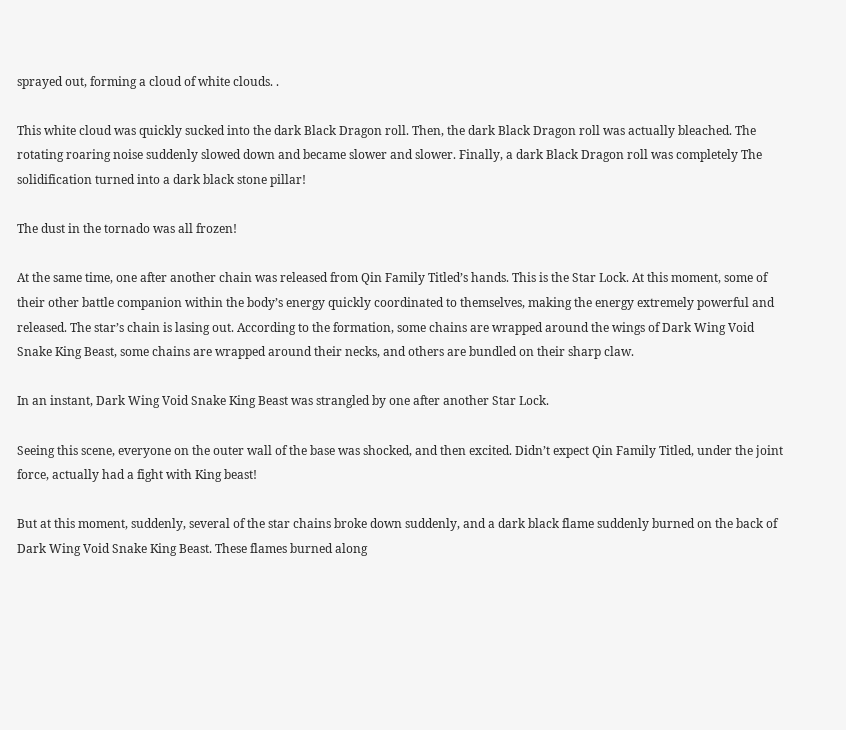sprayed out, forming a cloud of white clouds. .

This white cloud was quickly sucked into the dark Black Dragon roll. Then, the dark Black Dragon roll was actually bleached. The rotating roaring noise suddenly slowed down and became slower and slower. Finally, a dark Black Dragon roll was completely The solidification turned into a dark black stone pillar!

The dust in the tornado was all frozen!

At the same time, one after another chain was released from Qin Family Titled’s hands. This is the Star Lock. At this moment, some of their other battle companion within the body’s energy quickly coordinated to themselves, making the energy extremely powerful and released. The star’s chain is lasing out. According to the formation, some chains are wrapped around the wings of Dark Wing Void Snake King Beast, some chains are wrapped around their necks, and others are bundled on their sharp claw.

In an instant, Dark Wing Void Snake King Beast was strangled by one after another Star Lock.

Seeing this scene, everyone on the outer wall of the base was shocked, and then excited. Didn’t expect Qin Family Titled, under the joint force, actually had a fight with King beast!

But at this moment, suddenly, several of the star chains broke down suddenly, and a dark black flame suddenly burned on the back of Dark Wing Void Snake King Beast. These flames burned along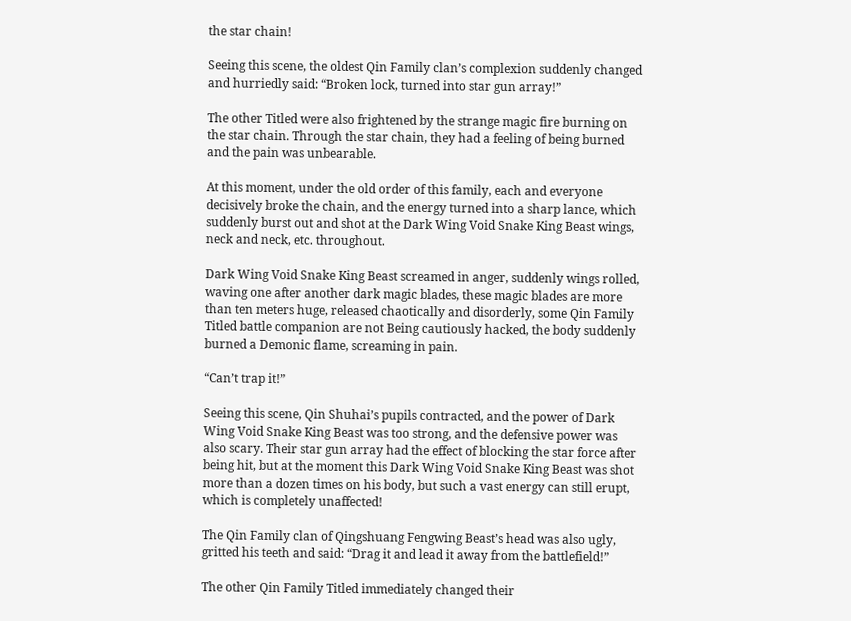the star chain!

Seeing this scene, the oldest Qin Family clan’s complexion suddenly changed and hurriedly said: “Broken lock, turned into star gun array!”

The other Titled were also frightened by the strange magic fire burning on the star chain. Through the star chain, they had a feeling of being burned and the pain was unbearable.

At this moment, under the old order of this family, each and everyone decisively broke the chain, and the energy turned into a sharp lance, which suddenly burst out and shot at the Dark Wing Void Snake King Beast wings, neck and neck, etc. throughout.

Dark Wing Void Snake King Beast screamed in anger, suddenly wings rolled, waving one after another dark magic blades, these magic blades are more than ten meters huge, released chaotically and disorderly, some Qin Family Titled battle companion are not Being cautiously hacked, the body suddenly burned a Demonic flame, screaming in pain.

“Can’t trap it!”

Seeing this scene, Qin Shuhai’s pupils contracted, and the power of Dark Wing Void Snake King Beast was too strong, and the defensive power was also scary. Their star gun array had the effect of blocking the star force after being hit, but at the moment this Dark Wing Void Snake King Beast was shot more than a dozen times on his body, but such a vast energy can still erupt, which is completely unaffected!

The Qin Family clan of Qingshuang Fengwing Beast’s head was also ugly, gritted his teeth and said: “Drag it and lead it away from the battlefield!”

The other Qin Family Titled immediately changed their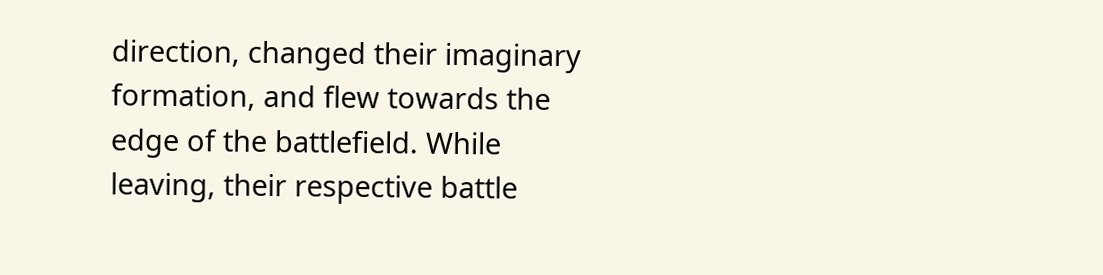direction, changed their imaginary formation, and flew towards the edge of the battlefield. While leaving, their respective battle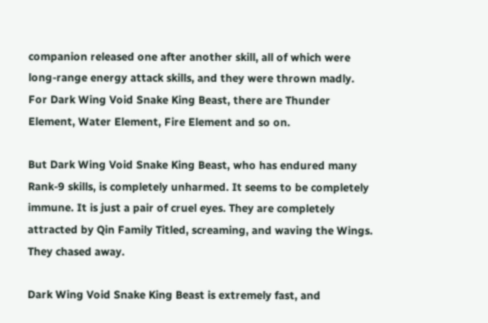companion released one after another skill, all of which were long-range energy attack skills, and they were thrown madly. For Dark Wing Void Snake King Beast, there are Thunder Element, Water Element, Fire Element and so on.

But Dark Wing Void Snake King Beast, who has endured many Rank-9 skills, is completely unharmed. It seems to be completely immune. It is just a pair of cruel eyes. They are completely attracted by Qin Family Titled, screaming, and waving the Wings. They chased away.

Dark Wing Void Snake King Beast is extremely fast, and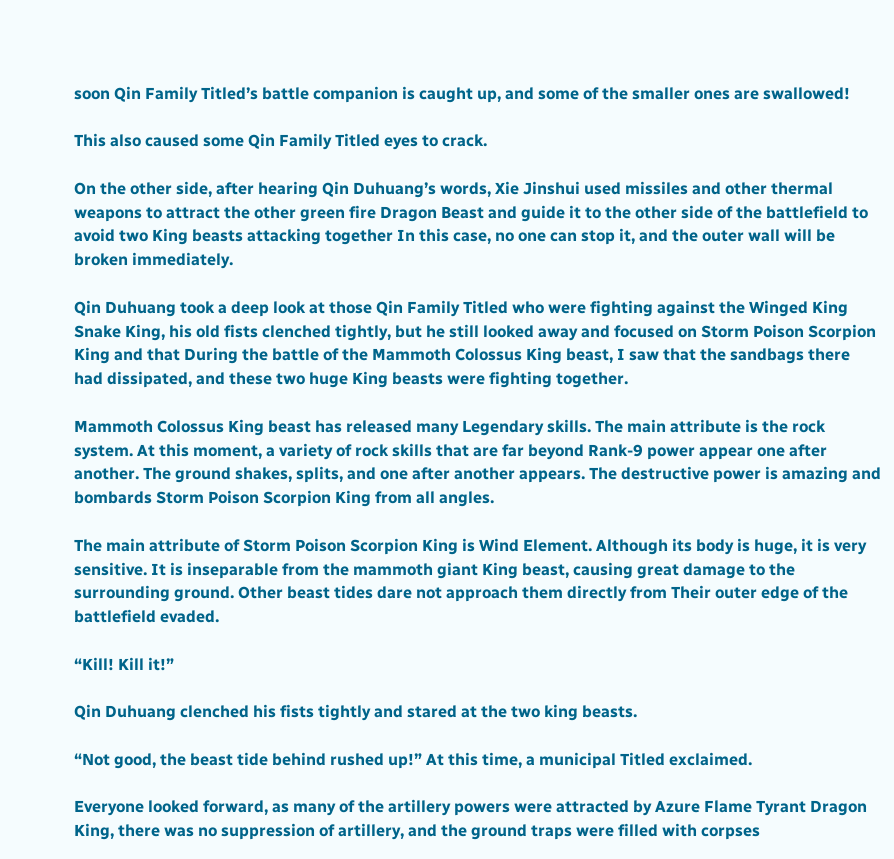soon Qin Family Titled’s battle companion is caught up, and some of the smaller ones are swallowed!

This also caused some Qin Family Titled eyes to crack.

On the other side, after hearing Qin Duhuang’s words, Xie Jinshui used missiles and other thermal weapons to attract the other green fire Dragon Beast and guide it to the other side of the battlefield to avoid two King beasts attacking together In this case, no one can stop it, and the outer wall will be broken immediately.

Qin Duhuang took a deep look at those Qin Family Titled who were fighting against the Winged King Snake King, his old fists clenched tightly, but he still looked away and focused on Storm Poison Scorpion King and that During the battle of the Mammoth Colossus King beast, I saw that the sandbags there had dissipated, and these two huge King beasts were fighting together.

Mammoth Colossus King beast has released many Legendary skills. The main attribute is the rock system. At this moment, a variety of rock skills that are far beyond Rank-9 power appear one after another. The ground shakes, splits, and one after another appears. The destructive power is amazing and bombards Storm Poison Scorpion King from all angles.

The main attribute of Storm Poison Scorpion King is Wind Element. Although its body is huge, it is very sensitive. It is inseparable from the mammoth giant King beast, causing great damage to the surrounding ground. Other beast tides dare not approach them directly from Their outer edge of the battlefield evaded.

“Kill! Kill it!”

Qin Duhuang clenched his fists tightly and stared at the two king beasts.

“Not good, the beast tide behind rushed up!” At this time, a municipal Titled exclaimed.

Everyone looked forward, as many of the artillery powers were attracted by Azure Flame Tyrant Dragon King, there was no suppression of artillery, and the ground traps were filled with corpses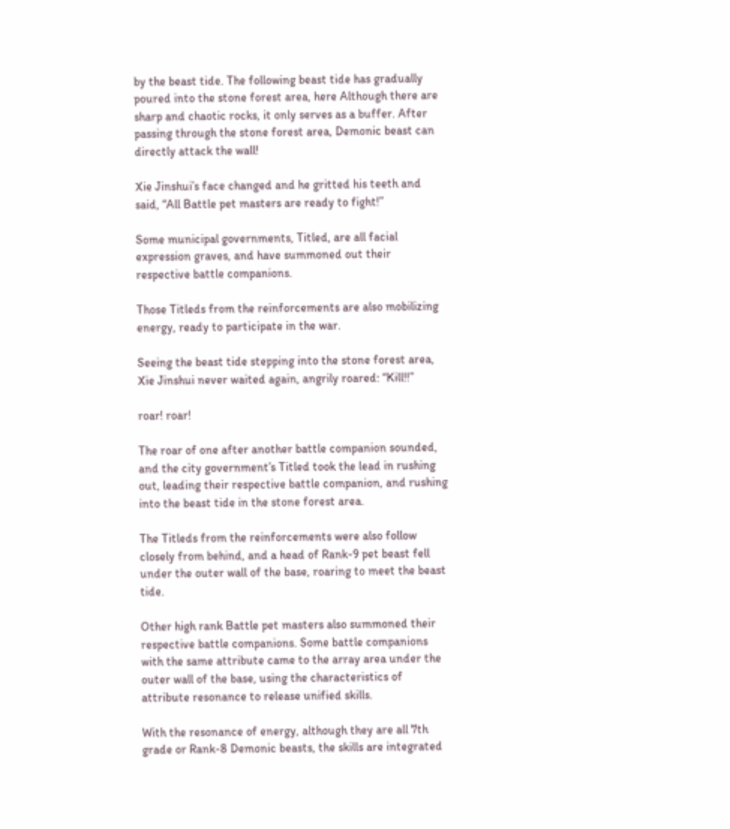by the beast tide. The following beast tide has gradually poured into the stone forest area, here Although there are sharp and chaotic rocks, it only serves as a buffer. After passing through the stone forest area, Demonic beast can directly attack the wall!

Xie Jinshui’s face changed and he gritted his teeth and said, “All Battle pet masters are ready to fight!”

Some municipal governments, Titled, are all facial expression graves, and have summoned out their respective battle companions.

Those Titleds from the reinforcements are also mobilizing energy, ready to participate in the war.

Seeing the beast tide stepping into the stone forest area, Xie Jinshui never waited again, angrily roared: “Kill!!”

roar! roar!

The roar of one after another battle companion sounded, and the city government’s Titled took the lead in rushing out, leading their respective battle companion, and rushing into the beast tide in the stone forest area.

The Titleds from the reinforcements were also follow closely from behind, and a head of Rank-9 pet beast fell under the outer wall of the base, roaring to meet the beast tide.

Other high rank Battle pet masters also summoned their respective battle companions. Some battle companions with the same attribute came to the array area under the outer wall of the base, using the characteristics of attribute resonance to release unified skills.

With the resonance of energy, although they are all 7th grade or Rank-8 Demonic beasts, the skills are integrated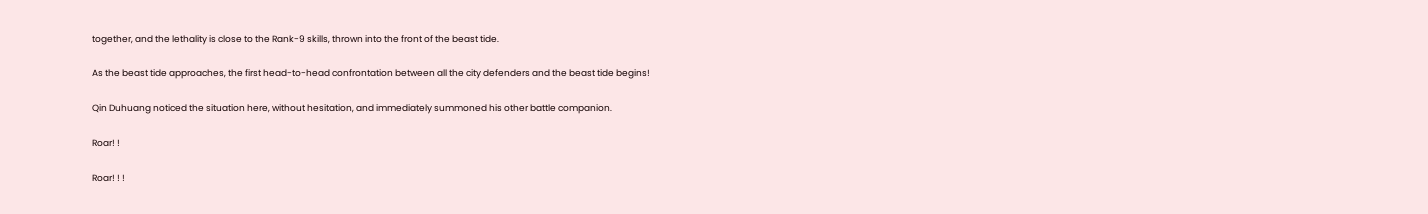together, and the lethality is close to the Rank-9 skills, thrown into the front of the beast tide.

As the beast tide approaches, the first head-to-head confrontation between all the city defenders and the beast tide begins!

Qin Duhuang noticed the situation here, without hesitation, and immediately summoned his other battle companion.

Roar! !

Roar! ! !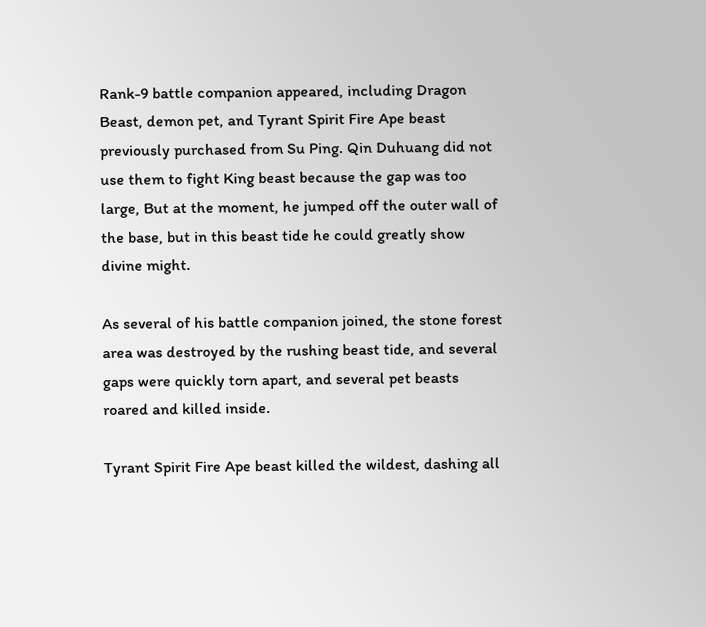Rank-9 battle companion appeared, including Dragon Beast, demon pet, and Tyrant Spirit Fire Ape beast previously purchased from Su Ping. Qin Duhuang did not use them to fight King beast because the gap was too large, But at the moment, he jumped off the outer wall of the base, but in this beast tide he could greatly show divine might.

As several of his battle companion joined, the stone forest area was destroyed by the rushing beast tide, and several gaps were quickly torn apart, and several pet beasts roared and killed inside.

Tyrant Spirit Fire Ape beast killed the wildest, dashing all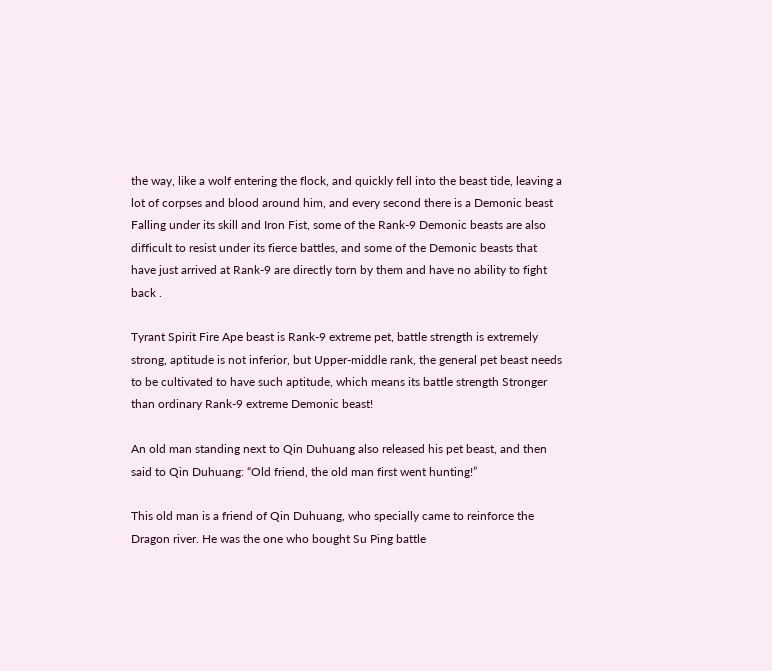the way, like a wolf entering the flock, and quickly fell into the beast tide, leaving a lot of corpses and blood around him, and every second there is a Demonic beast Falling under its skill and Iron Fist, some of the Rank-9 Demonic beasts are also difficult to resist under its fierce battles, and some of the Demonic beasts that have just arrived at Rank-9 are directly torn by them and have no ability to fight back .

Tyrant Spirit Fire Ape beast is Rank-9 extreme pet, battle strength is extremely strong, aptitude is not inferior, but Upper-middle rank, the general pet beast needs to be cultivated to have such aptitude, which means its battle strength Stronger than ordinary Rank-9 extreme Demonic beast!

An old man standing next to Qin Duhuang also released his pet beast, and then said to Qin Duhuang: “Old friend, the old man first went hunting!”

This old man is a friend of Qin Duhuang, who specially came to reinforce the Dragon river. He was the one who bought Su Ping battle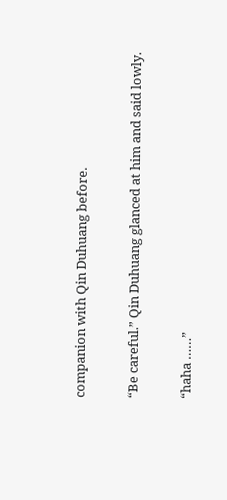companion with Qin Duhuang before.

“Be careful.” Qin Duhuang glanced at him and said lowly.

“haha ……”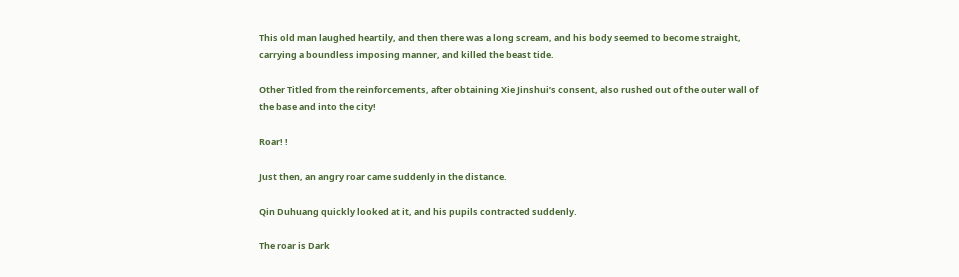This old man laughed heartily, and then there was a long scream, and his body seemed to become straight, carrying a boundless imposing manner, and killed the beast tide.

Other Titled from the reinforcements, after obtaining Xie Jinshui’s consent, also rushed out of the outer wall of the base and into the city!

Roar! !

Just then, an angry roar came suddenly in the distance.

Qin Duhuang quickly looked at it, and his pupils contracted suddenly.

The roar is Dark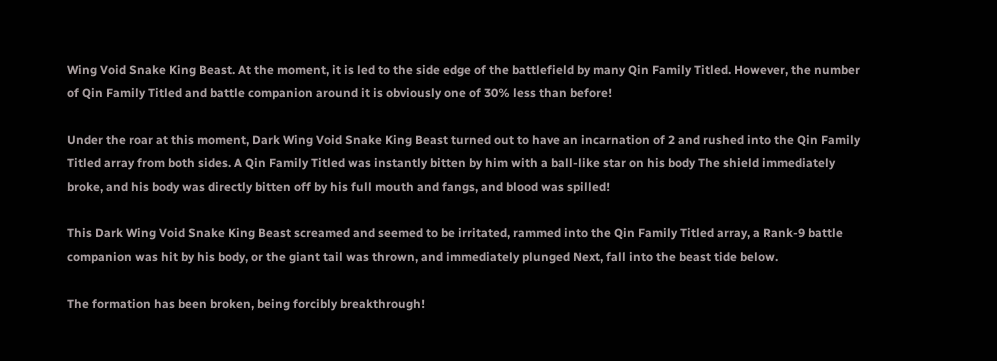Wing Void Snake King Beast. At the moment, it is led to the side edge of the battlefield by many Qin Family Titled. However, the number of Qin Family Titled and battle companion around it is obviously one of 30% less than before!

Under the roar at this moment, Dark Wing Void Snake King Beast turned out to have an incarnation of 2 and rushed into the Qin Family Titled array from both sides. A Qin Family Titled was instantly bitten by him with a ball-like star on his body The shield immediately broke, and his body was directly bitten off by his full mouth and fangs, and blood was spilled!

This Dark Wing Void Snake King Beast screamed and seemed to be irritated, rammed into the Qin Family Titled array, a Rank-9 battle companion was hit by his body, or the giant tail was thrown, and immediately plunged Next, fall into the beast tide below.

The formation has been broken, being forcibly breakthrough!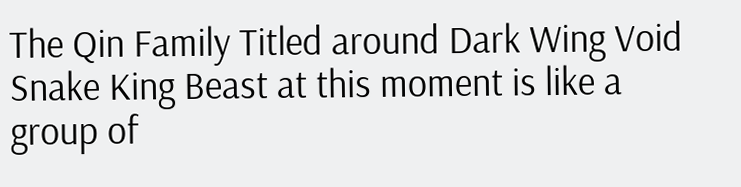The Qin Family Titled around Dark Wing Void Snake King Beast at this moment is like a group of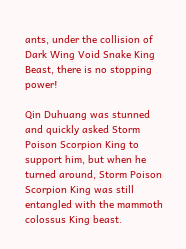ants, under the collision of Dark Wing Void Snake King Beast, there is no stopping power!

Qin Duhuang was stunned and quickly asked Storm Poison Scorpion King to support him, but when he turned around, Storm Poison Scorpion King was still entangled with the mammoth colossus King beast.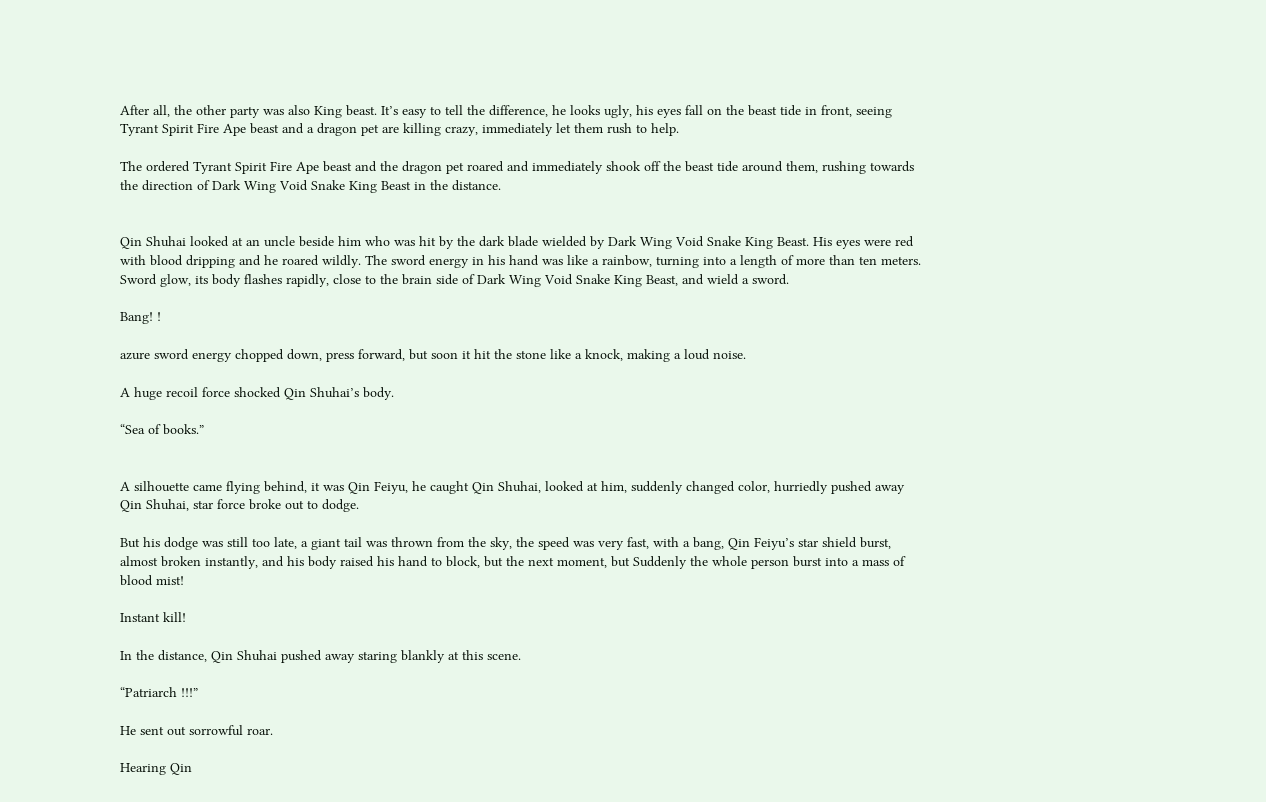After all, the other party was also King beast. It’s easy to tell the difference, he looks ugly, his eyes fall on the beast tide in front, seeing Tyrant Spirit Fire Ape beast and a dragon pet are killing crazy, immediately let them rush to help.

The ordered Tyrant Spirit Fire Ape beast and the dragon pet roared and immediately shook off the beast tide around them, rushing towards the direction of Dark Wing Void Snake King Beast in the distance.


Qin Shuhai looked at an uncle beside him who was hit by the dark blade wielded by Dark Wing Void Snake King Beast. His eyes were red with blood dripping and he roared wildly. The sword energy in his hand was like a rainbow, turning into a length of more than ten meters. Sword glow, its body flashes rapidly, close to the brain side of Dark Wing Void Snake King Beast, and wield a sword.

Bang! !

azure sword energy chopped down, press forward, but soon it hit the stone like a knock, making a loud noise.

A huge recoil force shocked Qin Shuhai’s body.

“Sea of books.”


A silhouette came flying behind, it was Qin Feiyu, he caught Qin Shuhai, looked at him, suddenly changed color, hurriedly pushed away Qin Shuhai, star force broke out to dodge.

But his dodge was still too late, a giant tail was thrown from the sky, the speed was very fast, with a bang, Qin Feiyu’s star shield burst, almost broken instantly, and his body raised his hand to block, but the next moment, but Suddenly the whole person burst into a mass of blood mist!

Instant kill!

In the distance, Qin Shuhai pushed away staring blankly at this scene.

“Patriarch !!!”

He sent out sorrowful roar.

Hearing Qin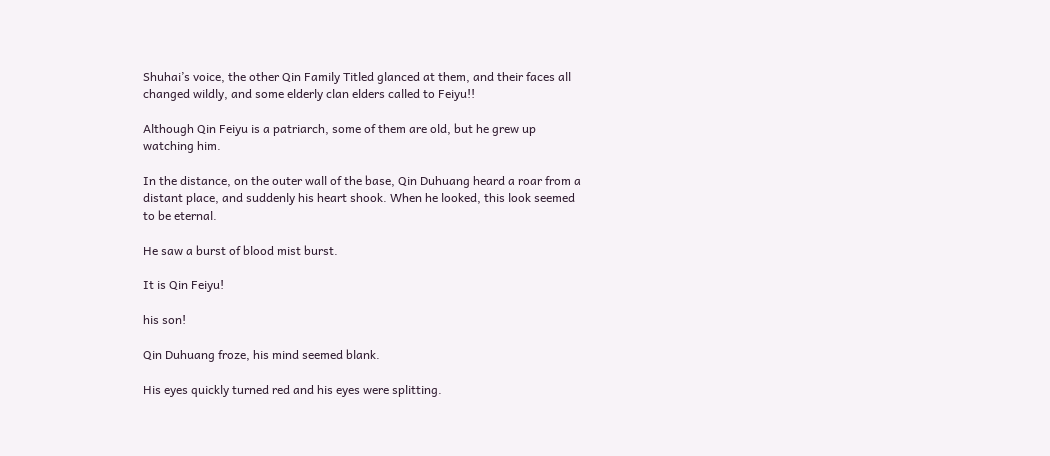Shuhai’s voice, the other Qin Family Titled glanced at them, and their faces all changed wildly, and some elderly clan elders called to Feiyu!!

Although Qin Feiyu is a patriarch, some of them are old, but he grew up watching him.

In the distance, on the outer wall of the base, Qin Duhuang heard a roar from a distant place, and suddenly his heart shook. When he looked, this look seemed to be eternal.

He saw a burst of blood mist burst.

It is Qin Feiyu!

his son!

Qin Duhuang froze, his mind seemed blank.

His eyes quickly turned red and his eyes were splitting.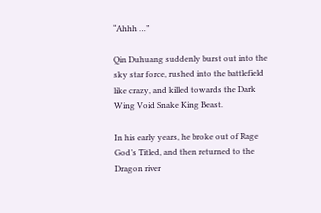“Ahhh …”

Qin Duhuang suddenly burst out into the sky star force, rushed into the battlefield like crazy, and killed towards the Dark Wing Void Snake King Beast.

In his early years, he broke out of Rage God’s Titled, and then returned to the Dragon river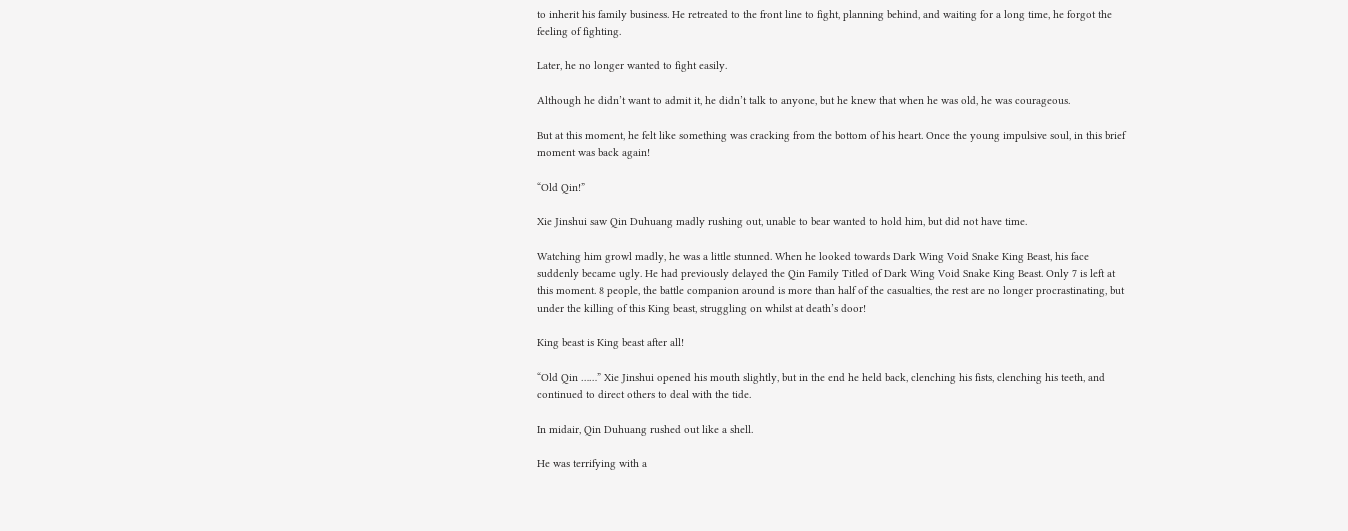to inherit his family business. He retreated to the front line to fight, planning behind, and waiting for a long time, he forgot the feeling of fighting.

Later, he no longer wanted to fight easily.

Although he didn’t want to admit it, he didn’t talk to anyone, but he knew that when he was old, he was courageous.

But at this moment, he felt like something was cracking from the bottom of his heart. Once the young impulsive soul, in this brief moment was back again!

“Old Qin!”

Xie Jinshui saw Qin Duhuang madly rushing out, unable to bear wanted to hold him, but did not have time.

Watching him growl madly, he was a little stunned. When he looked towards Dark Wing Void Snake King Beast, his face suddenly became ugly. He had previously delayed the Qin Family Titled of Dark Wing Void Snake King Beast. Only 7 is left at this moment. 8 people, the battle companion around is more than half of the casualties, the rest are no longer procrastinating, but under the killing of this King beast, struggling on whilst at death’s door!

King beast is King beast after all!

“Old Qin ……” Xie Jinshui opened his mouth slightly, but in the end he held back, clenching his fists, clenching his teeth, and continued to direct others to deal with the tide.

In midair, Qin Duhuang rushed out like a shell.

He was terrifying with a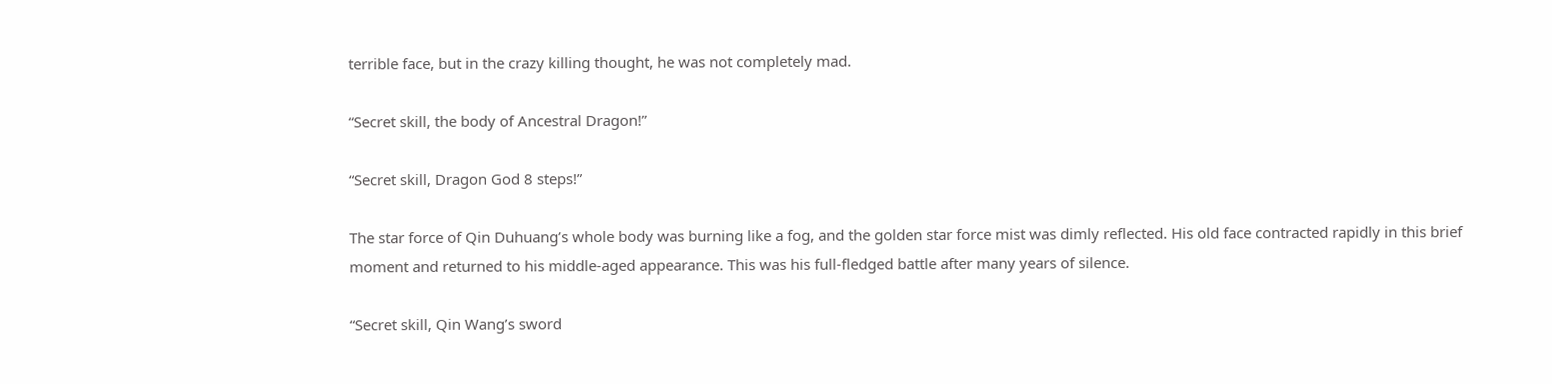terrible face, but in the crazy killing thought, he was not completely mad.

“Secret skill, the body of Ancestral Dragon!”

“Secret skill, Dragon God 8 steps!”

The star force of Qin Duhuang’s whole body was burning like a fog, and the golden star force mist was dimly reflected. His old face contracted rapidly in this brief moment and returned to his middle-aged appearance. This was his full-fledged battle after many years of silence.

“Secret skill, Qin Wang’s sword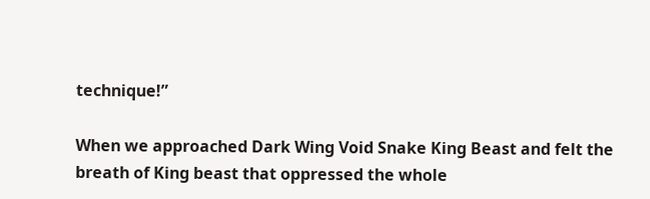technique!”

When we approached Dark Wing Void Snake King Beast and felt the breath of King beast that oppressed the whole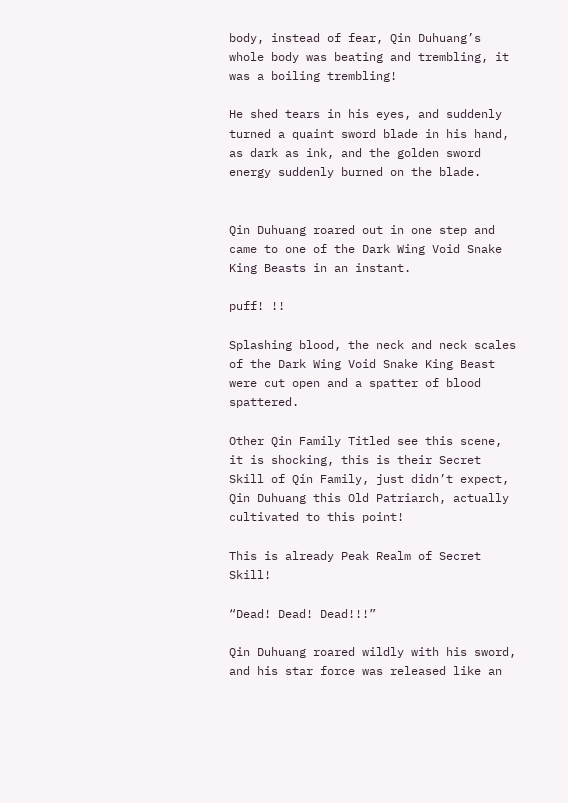body, instead of fear, Qin Duhuang’s whole body was beating and trembling, it was a boiling trembling!

He shed tears in his eyes, and suddenly turned a quaint sword blade in his hand, as dark as ink, and the golden sword energy suddenly burned on the blade.


Qin Duhuang roared out in one step and came to one of the Dark Wing Void Snake King Beasts in an instant.

puff! !!

Splashing blood, the neck and neck scales of the Dark Wing Void Snake King Beast were cut open and a spatter of blood spattered.

Other Qin Family Titled see this scene, it is shocking, this is their Secret Skill of Qin Family, just didn’t expect, Qin Duhuang this Old Patriarch, actually cultivated to this point!

This is already Peak Realm of Secret Skill!

“Dead! Dead! Dead!!!”

Qin Duhuang roared wildly with his sword, and his star force was released like an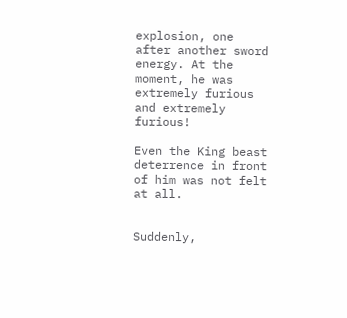explosion, one after another sword energy. At the moment, he was extremely furious and extremely furious!

Even the King beast deterrence in front of him was not felt at all.


Suddenly,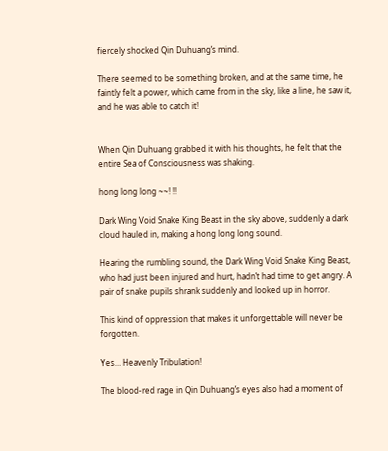fiercely shocked Qin Duhuang’s mind.

There seemed to be something broken, and at the same time, he faintly felt a power, which came from in the sky, like a line, he saw it, and he was able to catch it!


When Qin Duhuang grabbed it with his thoughts, he felt that the entire Sea of Consciousness was shaking.

hong long long ~~! !!

Dark Wing Void Snake King Beast in the sky above, suddenly a dark cloud hauled in, making a hong long long sound.

Hearing the rumbling sound, the Dark Wing Void Snake King Beast, who had just been injured and hurt, hadn’t had time to get angry. A pair of snake pupils shrank suddenly and looked up in horror.

This kind of oppression that makes it unforgettable will never be forgotten.

Yes… Heavenly Tribulation!

The blood-red rage in Qin Duhuang’s eyes also had a moment of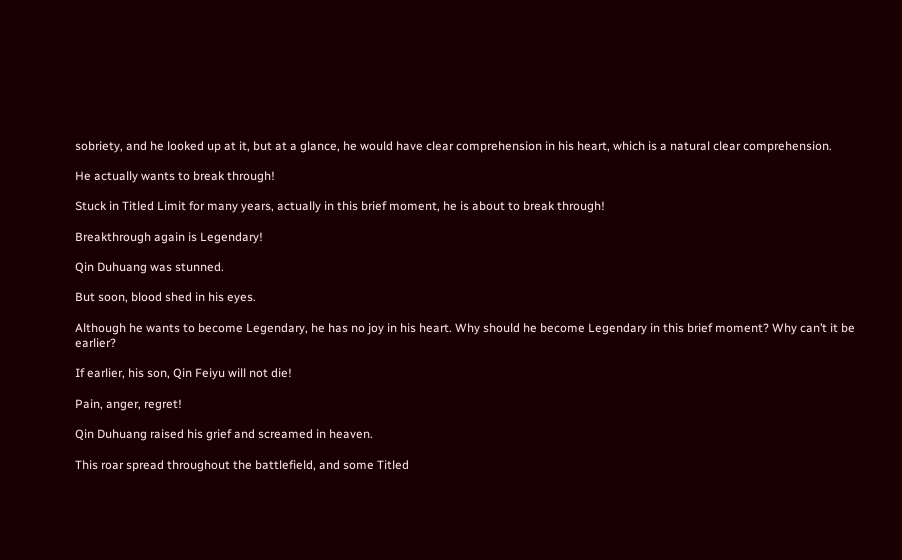sobriety, and he looked up at it, but at a glance, he would have clear comprehension in his heart, which is a natural clear comprehension.

He actually wants to break through!

Stuck in Titled Limit for many years, actually in this brief moment, he is about to break through!

Breakthrough again is Legendary!

Qin Duhuang was stunned.

But soon, blood shed in his eyes.

Although he wants to become Legendary, he has no joy in his heart. Why should he become Legendary in this brief moment? Why can’t it be earlier?

If earlier, his son, Qin Feiyu will not die!

Pain, anger, regret!

Qin Duhuang raised his grief and screamed in heaven.

This roar spread throughout the battlefield, and some Titled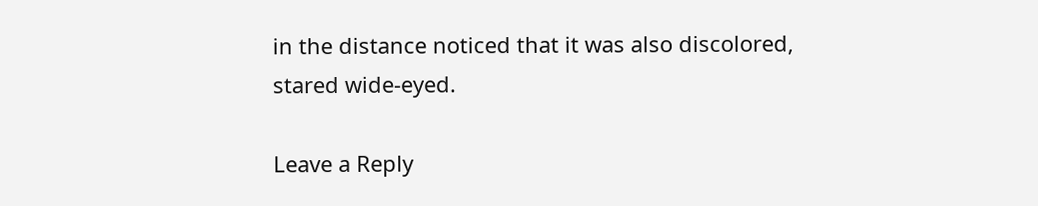in the distance noticed that it was also discolored, stared wide-eyed.

Leave a Reply